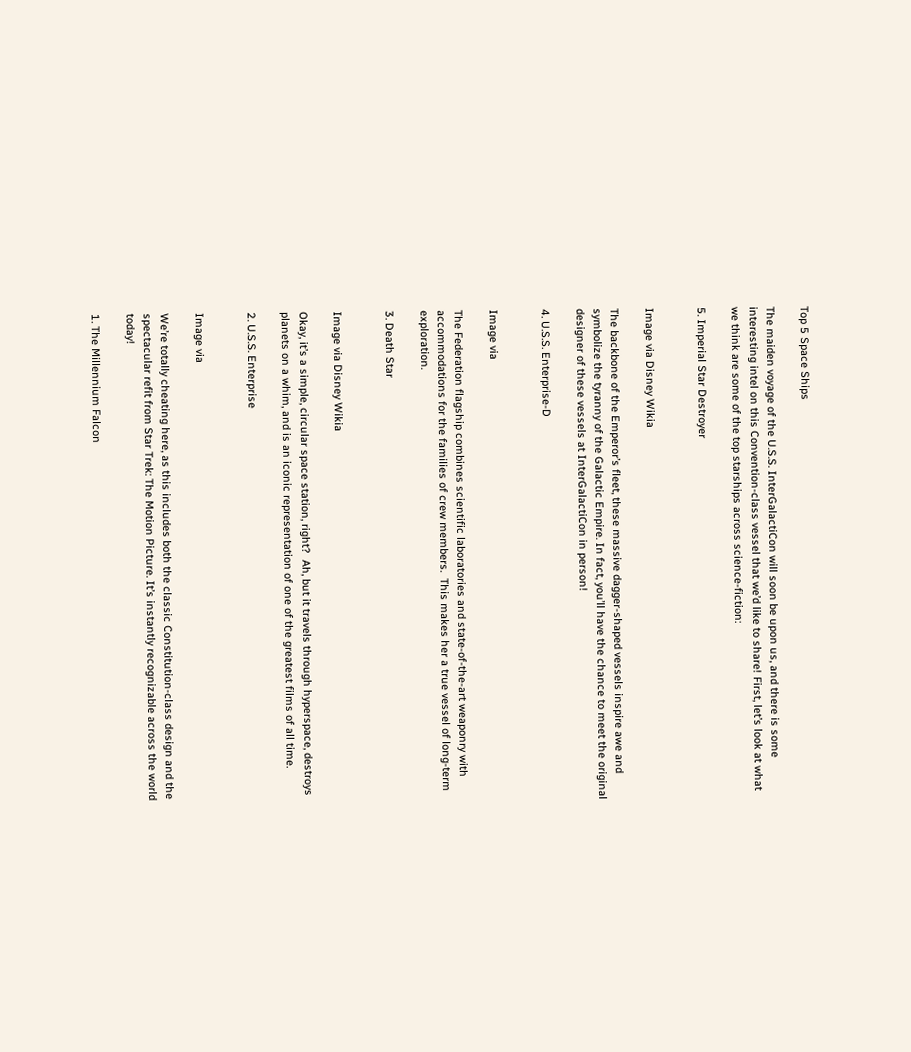Top 5 Space Ships

The maiden voyage of the U.S.S. InterGalactiCon will soon be upon us, and there is some interesting intel on this Convention-class vessel that we’d like to share! First, let’s look at what we think are some of the top starships across science-fiction:

5. Imperial Star Destroyer


Image via Disney Wikia

The backbone of the Emperor’s fleet, these massive dagger-shaped vessels inspire awe and symbolize the tyranny of the Galactic Empire. In fact, you’ll have the chance to meet the original designer of these vessels at InterGalactiCon in person!

4. U.S.S. Enterprise-D


Image via

The Federation flagship combines scientific laboratories and state-of-the-art weaponry with accommodations for the families of crew members.  This makes her a true vessel of long-term exploration.

3. Death Star


Image via Disney Wikia

Okay, it’s a simple, circular space station, right?  Ah, but it travels through hyperspace, destroys planets on a whim, and is an iconic representation of one of the greatest films of all time.

2. U.S.S. Enterprise


Image via

We’re totally cheating here, as this includes both the classic Constitution-class design and the spectacular refit from Star Trek: The Motion Picture. It’s instantly recognizable across the world today!

1. The Millennium Falcon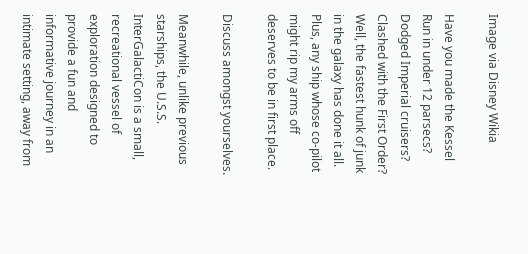Image via Disney Wikia

Have you made the Kessel Run in under 12 parsecs? Dodged Imperial cruisers? Clashed with the First Order? Well, the fastest hunk of junk in the galaxy has done it all. Plus, any ship whose co-pilot might rip my arms off deserves to be in first place.

Discuss amongst yourselves.

Meanwhile, unlike previous starships, the U.S.S. InterGalactiCon is a small, recreational vessel of exploration designed to provide a fun and informative journey in an intimate setting, away from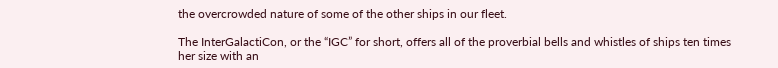the overcrowded nature of some of the other ships in our fleet.

The InterGalactiCon, or the “IGC” for short, offers all of the proverbial bells and whistles of ships ten times her size with an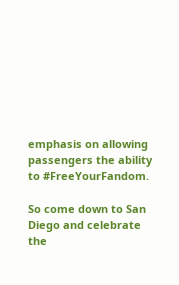emphasis on allowing passengers the ability to #FreeYourFandom.

So come down to San Diego and celebrate the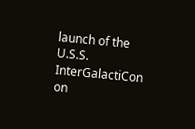launch of the U.S.S. InterGalactiCon on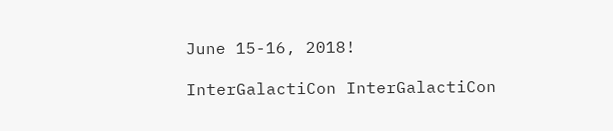June 15-16, 2018!

InterGalactiCon InterGalactiCon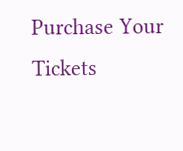Purchase Your Tickets